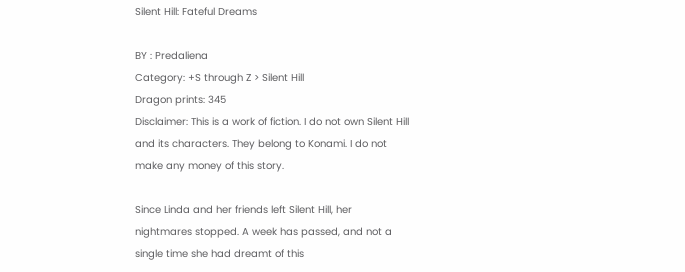Silent Hill: Fateful Dreams

BY : Predaliena
Category: +S through Z > Silent Hill
Dragon prints: 345
Disclaimer: This is a work of fiction. I do not own Silent Hill and its characters. They belong to Konami. I do not make any money of this story.

Since Linda and her friends left Silent Hill, her nightmares stopped. A week has passed, and not a single time she had dreamt of this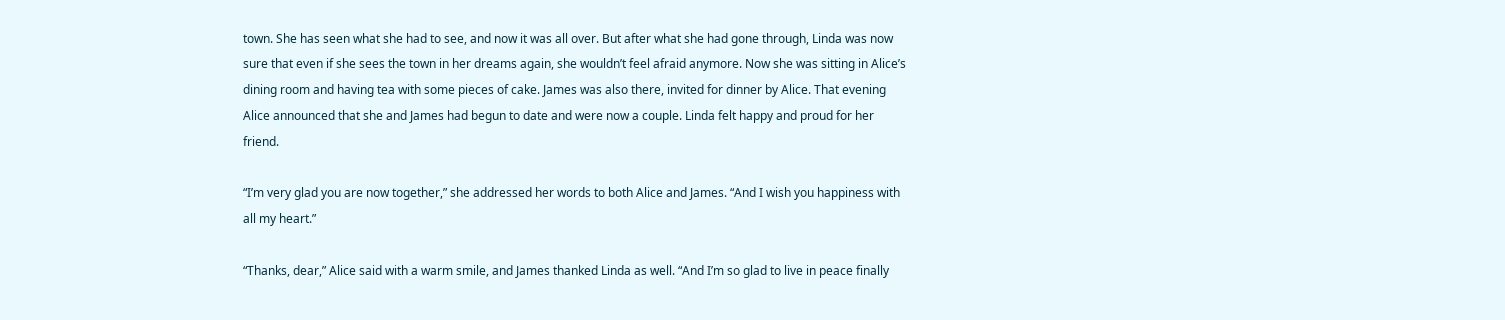town. She has seen what she had to see, and now it was all over. But after what she had gone through, Linda was now sure that even if she sees the town in her dreams again, she wouldn’t feel afraid anymore. Now she was sitting in Alice’s dining room and having tea with some pieces of cake. James was also there, invited for dinner by Alice. That evening Alice announced that she and James had begun to date and were now a couple. Linda felt happy and proud for her friend.

“I’m very glad you are now together,” she addressed her words to both Alice and James. “And I wish you happiness with all my heart.”

“Thanks, dear,” Alice said with a warm smile, and James thanked Linda as well. “And I’m so glad to live in peace finally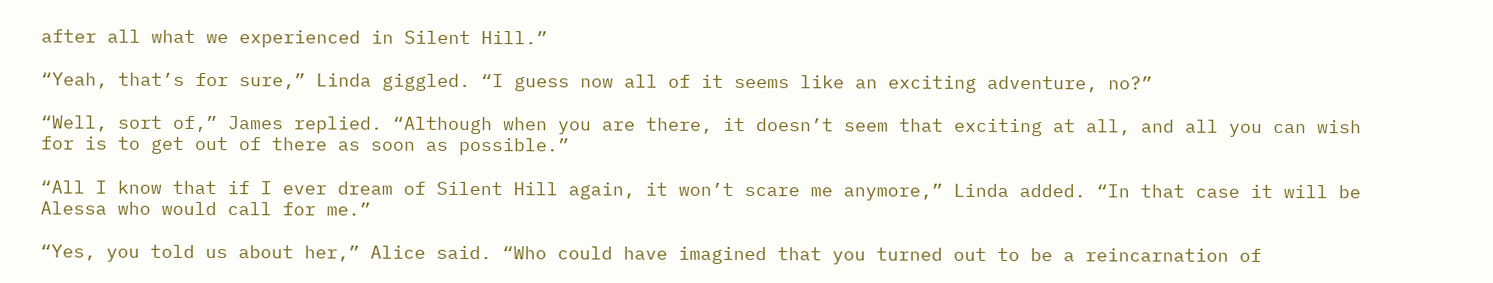after all what we experienced in Silent Hill.”

“Yeah, that’s for sure,” Linda giggled. “I guess now all of it seems like an exciting adventure, no?”

“Well, sort of,” James replied. “Although when you are there, it doesn’t seem that exciting at all, and all you can wish for is to get out of there as soon as possible.”

“All I know that if I ever dream of Silent Hill again, it won’t scare me anymore,” Linda added. “In that case it will be Alessa who would call for me.”

“Yes, you told us about her,” Alice said. “Who could have imagined that you turned out to be a reincarnation of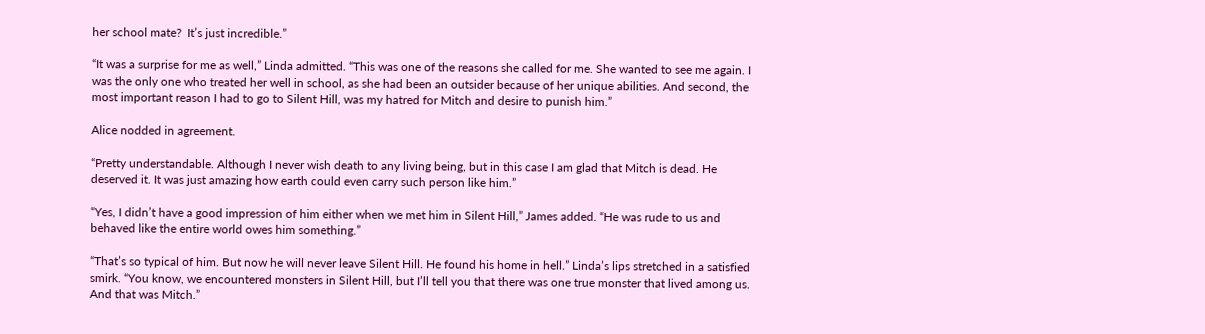her school mate?  It’s just incredible.”

“It was a surprise for me as well,” Linda admitted. “This was one of the reasons she called for me. She wanted to see me again. I was the only one who treated her well in school, as she had been an outsider because of her unique abilities. And second, the most important reason I had to go to Silent Hill, was my hatred for Mitch and desire to punish him.”

Alice nodded in agreement.

“Pretty understandable. Although I never wish death to any living being, but in this case I am glad that Mitch is dead. He deserved it. It was just amazing how earth could even carry such person like him.”

“Yes, I didn’t have a good impression of him either when we met him in Silent Hill,” James added. “He was rude to us and behaved like the entire world owes him something.”

“That’s so typical of him. But now he will never leave Silent Hill. He found his home in hell.” Linda’s lips stretched in a satisfied smirk. “You know, we encountered monsters in Silent Hill, but I’ll tell you that there was one true monster that lived among us. And that was Mitch.”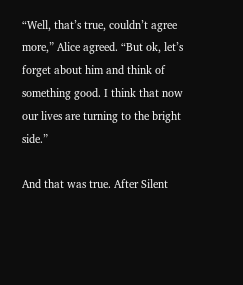“Well, that’s true, couldn’t agree more,” Alice agreed. “But ok, let’s forget about him and think of something good. I think that now our lives are turning to the bright side.”

And that was true. After Silent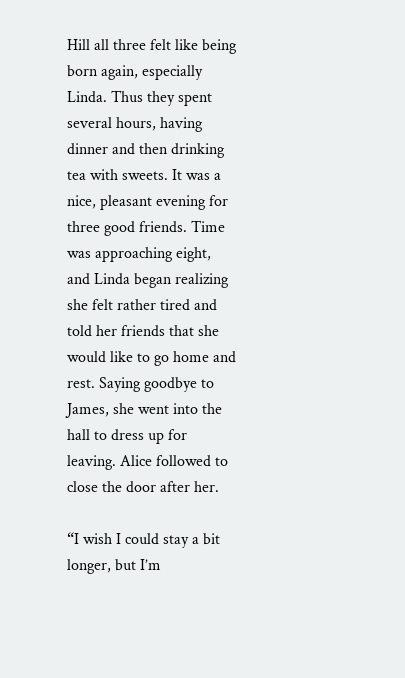Hill all three felt like being born again, especially Linda. Thus they spent several hours, having dinner and then drinking tea with sweets. It was a nice, pleasant evening for three good friends. Time was approaching eight, and Linda began realizing she felt rather tired and told her friends that she would like to go home and rest. Saying goodbye to James, she went into the hall to dress up for leaving. Alice followed to close the door after her.

“I wish I could stay a bit longer, but I’m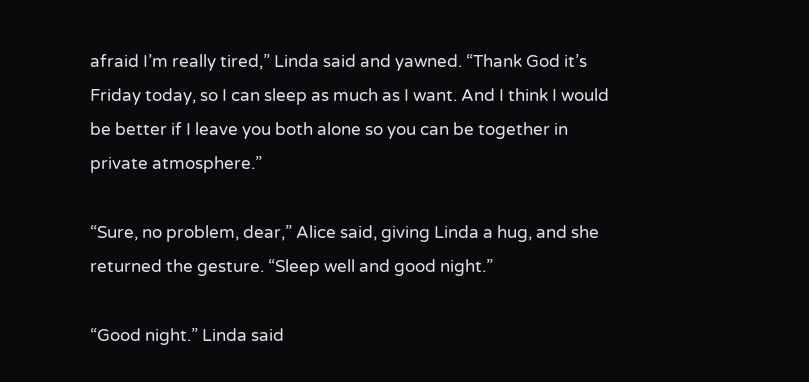afraid I’m really tired,” Linda said and yawned. “Thank God it’s Friday today, so I can sleep as much as I want. And I think I would be better if I leave you both alone so you can be together in private atmosphere.”

“Sure, no problem, dear,” Alice said, giving Linda a hug, and she returned the gesture. “Sleep well and good night.”

“Good night.” Linda said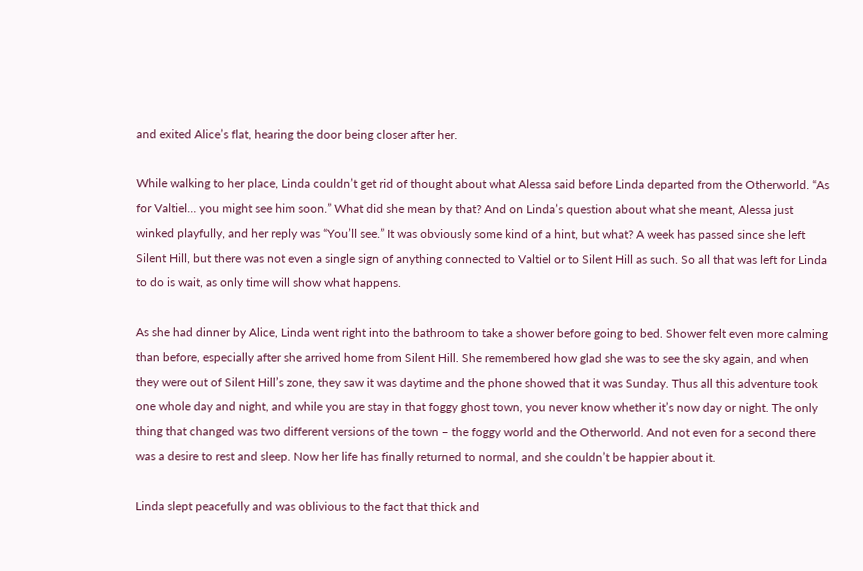and exited Alice’s flat, hearing the door being closer after her.

While walking to her place, Linda couldn’t get rid of thought about what Alessa said before Linda departed from the Otherworld. “As for Valtiel… you might see him soon.” What did she mean by that? And on Linda’s question about what she meant, Alessa just winked playfully, and her reply was “You’ll see.” It was obviously some kind of a hint, but what? A week has passed since she left Silent Hill, but there was not even a single sign of anything connected to Valtiel or to Silent Hill as such. So all that was left for Linda to do is wait, as only time will show what happens.

As she had dinner by Alice, Linda went right into the bathroom to take a shower before going to bed. Shower felt even more calming than before, especially after she arrived home from Silent Hill. She remembered how glad she was to see the sky again, and when they were out of Silent Hill’s zone, they saw it was daytime and the phone showed that it was Sunday. Thus all this adventure took one whole day and night, and while you are stay in that foggy ghost town, you never know whether it’s now day or night. The only thing that changed was two different versions of the town – the foggy world and the Otherworld. And not even for a second there was a desire to rest and sleep. Now her life has finally returned to normal, and she couldn’t be happier about it.

Linda slept peacefully and was oblivious to the fact that thick and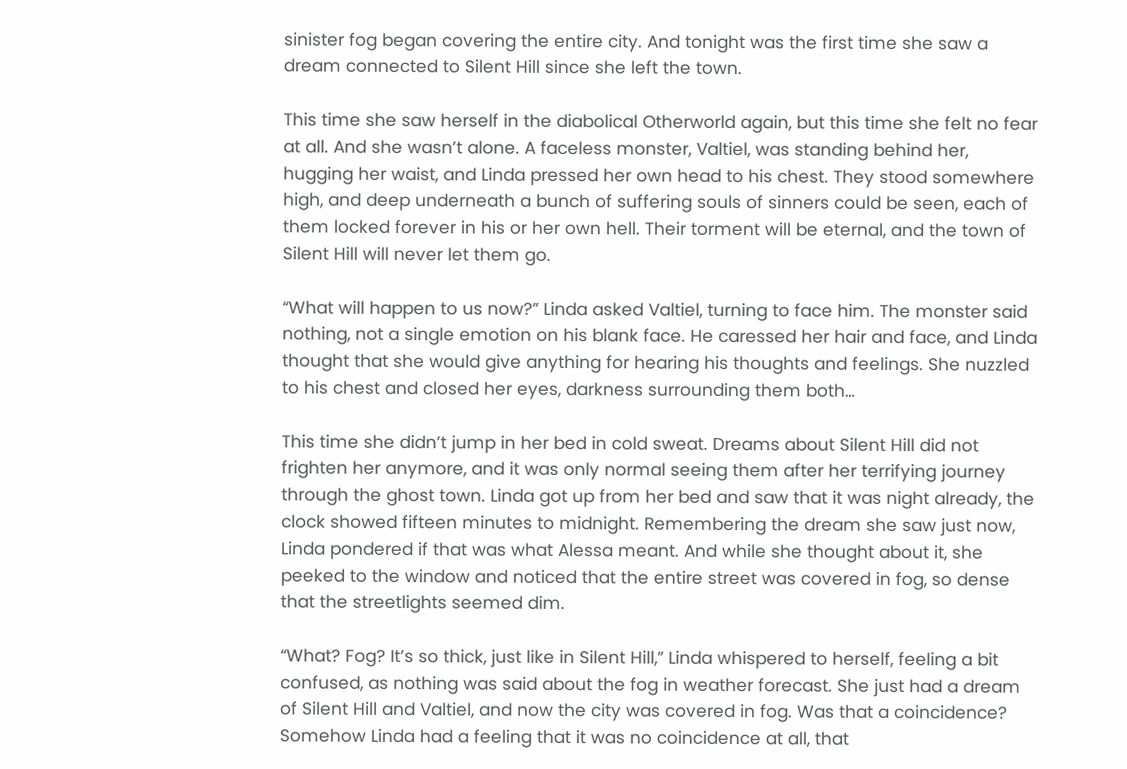sinister fog began covering the entire city. And tonight was the first time she saw a dream connected to Silent Hill since she left the town.

This time she saw herself in the diabolical Otherworld again, but this time she felt no fear at all. And she wasn’t alone. A faceless monster, Valtiel, was standing behind her, hugging her waist, and Linda pressed her own head to his chest. They stood somewhere high, and deep underneath a bunch of suffering souls of sinners could be seen, each of them locked forever in his or her own hell. Their torment will be eternal, and the town of Silent Hill will never let them go.

“What will happen to us now?” Linda asked Valtiel, turning to face him. The monster said nothing, not a single emotion on his blank face. He caressed her hair and face, and Linda thought that she would give anything for hearing his thoughts and feelings. She nuzzled to his chest and closed her eyes, darkness surrounding them both…

This time she didn’t jump in her bed in cold sweat. Dreams about Silent Hill did not frighten her anymore, and it was only normal seeing them after her terrifying journey through the ghost town. Linda got up from her bed and saw that it was night already, the clock showed fifteen minutes to midnight. Remembering the dream she saw just now, Linda pondered if that was what Alessa meant. And while she thought about it, she peeked to the window and noticed that the entire street was covered in fog, so dense that the streetlights seemed dim.

“What? Fog? It’s so thick, just like in Silent Hill,” Linda whispered to herself, feeling a bit confused, as nothing was said about the fog in weather forecast. She just had a dream of Silent Hill and Valtiel, and now the city was covered in fog. Was that a coincidence? Somehow Linda had a feeling that it was no coincidence at all, that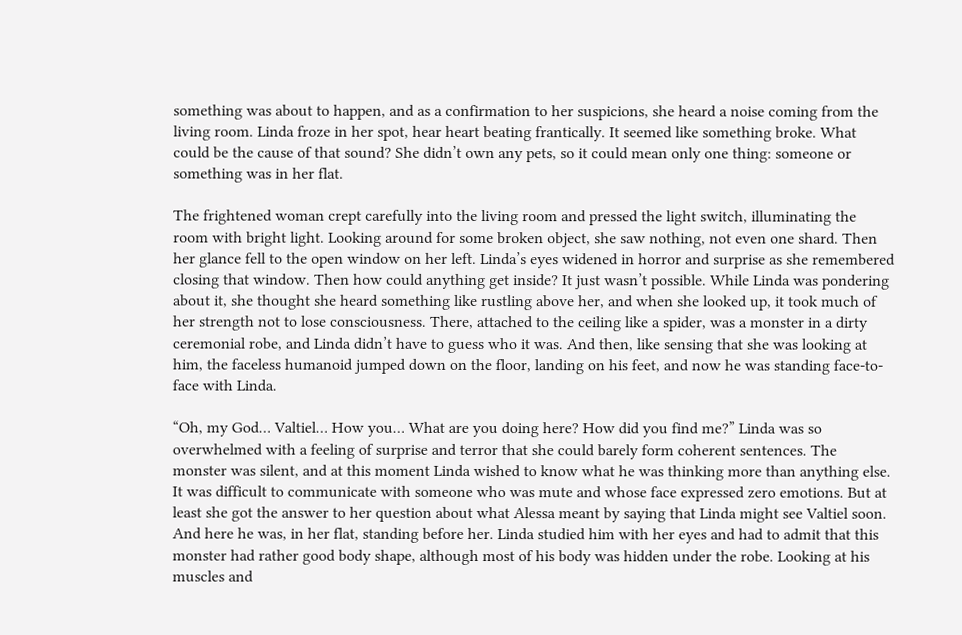something was about to happen, and as a confirmation to her suspicions, she heard a noise coming from the living room. Linda froze in her spot, hear heart beating frantically. It seemed like something broke. What could be the cause of that sound? She didn’t own any pets, so it could mean only one thing: someone or something was in her flat.

The frightened woman crept carefully into the living room and pressed the light switch, illuminating the room with bright light. Looking around for some broken object, she saw nothing, not even one shard. Then her glance fell to the open window on her left. Linda’s eyes widened in horror and surprise as she remembered closing that window. Then how could anything get inside? It just wasn’t possible. While Linda was pondering about it, she thought she heard something like rustling above her, and when she looked up, it took much of her strength not to lose consciousness. There, attached to the ceiling like a spider, was a monster in a dirty ceremonial robe, and Linda didn’t have to guess who it was. And then, like sensing that she was looking at him, the faceless humanoid jumped down on the floor, landing on his feet, and now he was standing face-to-face with Linda.

“Oh, my God… Valtiel… How you… What are you doing here? How did you find me?” Linda was so overwhelmed with a feeling of surprise and terror that she could barely form coherent sentences. The monster was silent, and at this moment Linda wished to know what he was thinking more than anything else. It was difficult to communicate with someone who was mute and whose face expressed zero emotions. But at least she got the answer to her question about what Alessa meant by saying that Linda might see Valtiel soon. And here he was, in her flat, standing before her. Linda studied him with her eyes and had to admit that this monster had rather good body shape, although most of his body was hidden under the robe. Looking at his muscles and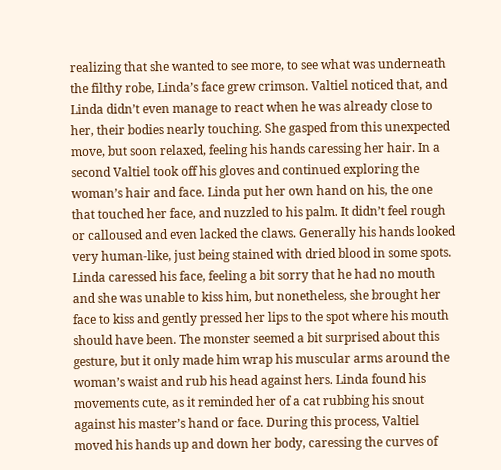realizing that she wanted to see more, to see what was underneath the filthy robe, Linda’s face grew crimson. Valtiel noticed that, and Linda didn’t even manage to react when he was already close to her, their bodies nearly touching. She gasped from this unexpected move, but soon relaxed, feeling his hands caressing her hair. In a second Valtiel took off his gloves and continued exploring the woman’s hair and face. Linda put her own hand on his, the one that touched her face, and nuzzled to his palm. It didn’t feel rough or calloused and even lacked the claws. Generally his hands looked very human-like, just being stained with dried blood in some spots. Linda caressed his face, feeling a bit sorry that he had no mouth and she was unable to kiss him, but nonetheless, she brought her face to kiss and gently pressed her lips to the spot where his mouth should have been. The monster seemed a bit surprised about this gesture, but it only made him wrap his muscular arms around the woman’s waist and rub his head against hers. Linda found his movements cute, as it reminded her of a cat rubbing his snout against his master’s hand or face. During this process, Valtiel moved his hands up and down her body, caressing the curves of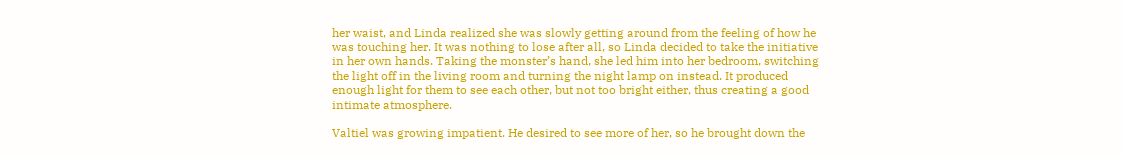her waist, and Linda realized she was slowly getting around from the feeling of how he was touching her. It was nothing to lose after all, so Linda decided to take the initiative in her own hands. Taking the monster’s hand, she led him into her bedroom, switching the light off in the living room and turning the night lamp on instead. It produced enough light for them to see each other, but not too bright either, thus creating a good intimate atmosphere.

Valtiel was growing impatient. He desired to see more of her, so he brought down the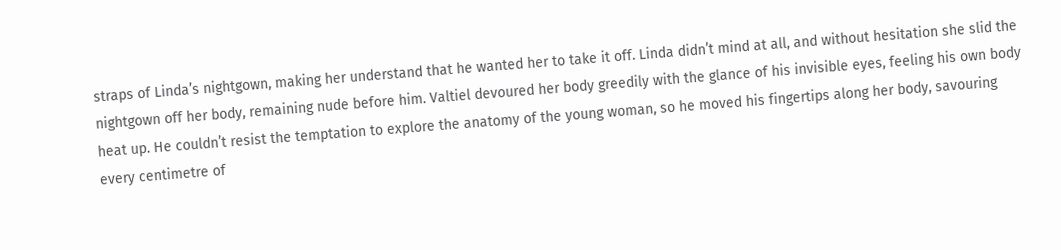straps of Linda’s nightgown, making her understand that he wanted her to take it off. Linda didn’t mind at all, and without hesitation she slid the nightgown off her body, remaining nude before him. Valtiel devoured her body greedily with the glance of his invisible eyes, feeling his own body heat up. He couldn’t resist the temptation to explore the anatomy of the young woman, so he moved his fingertips along her body, savouring every centimetre of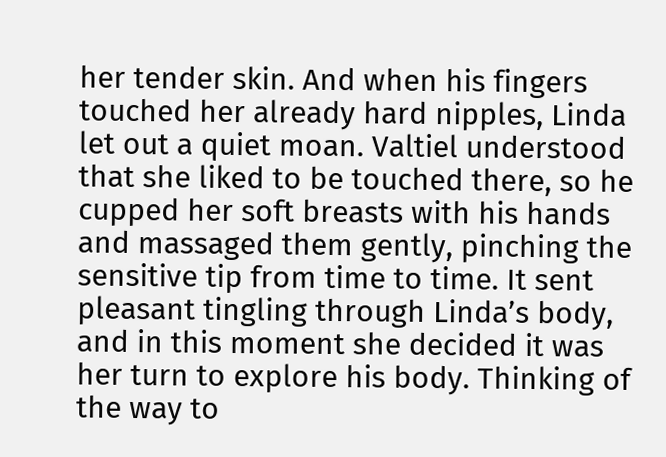her tender skin. And when his fingers touched her already hard nipples, Linda let out a quiet moan. Valtiel understood that she liked to be touched there, so he cupped her soft breasts with his hands and massaged them gently, pinching the sensitive tip from time to time. It sent pleasant tingling through Linda’s body, and in this moment she decided it was her turn to explore his body. Thinking of the way to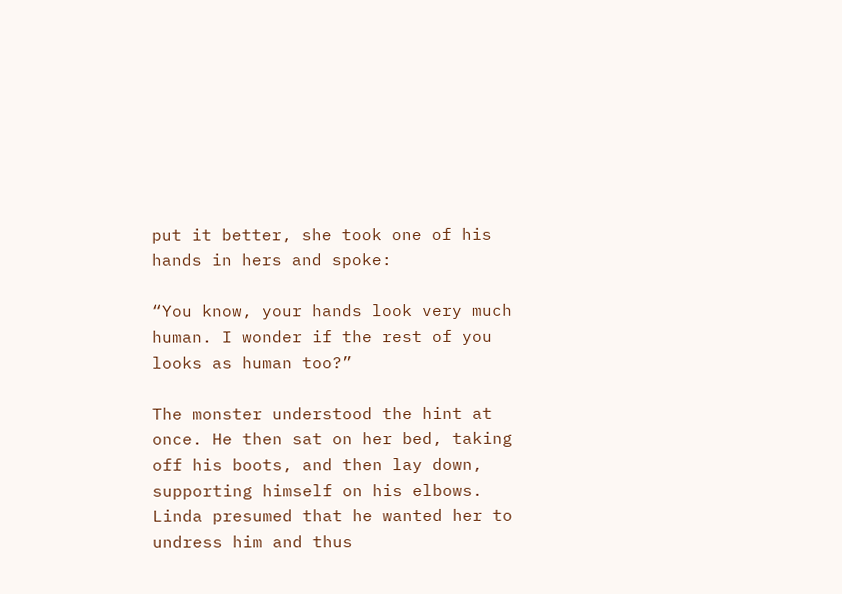put it better, she took one of his hands in hers and spoke:

“You know, your hands look very much human. I wonder if the rest of you looks as human too?”

The monster understood the hint at once. He then sat on her bed, taking off his boots, and then lay down, supporting himself on his elbows. Linda presumed that he wanted her to undress him and thus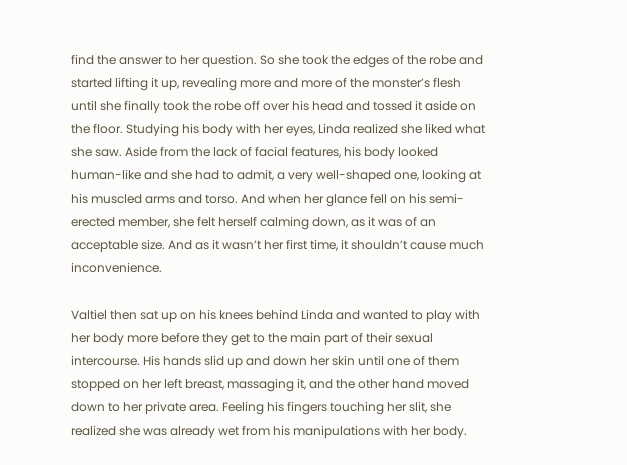find the answer to her question. So she took the edges of the robe and started lifting it up, revealing more and more of the monster’s flesh until she finally took the robe off over his head and tossed it aside on the floor. Studying his body with her eyes, Linda realized she liked what she saw. Aside from the lack of facial features, his body looked human-like and she had to admit, a very well-shaped one, looking at his muscled arms and torso. And when her glance fell on his semi-erected member, she felt herself calming down, as it was of an acceptable size. And as it wasn’t her first time, it shouldn’t cause much inconvenience.

Valtiel then sat up on his knees behind Linda and wanted to play with her body more before they get to the main part of their sexual intercourse. His hands slid up and down her skin until one of them stopped on her left breast, massaging it, and the other hand moved down to her private area. Feeling his fingers touching her slit, she realized she was already wet from his manipulations with her body.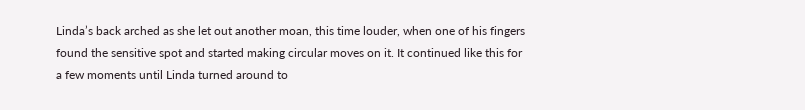Linda’s back arched as she let out another moan, this time louder, when one of his fingers found the sensitive spot and started making circular moves on it. It continued like this for a few moments until Linda turned around to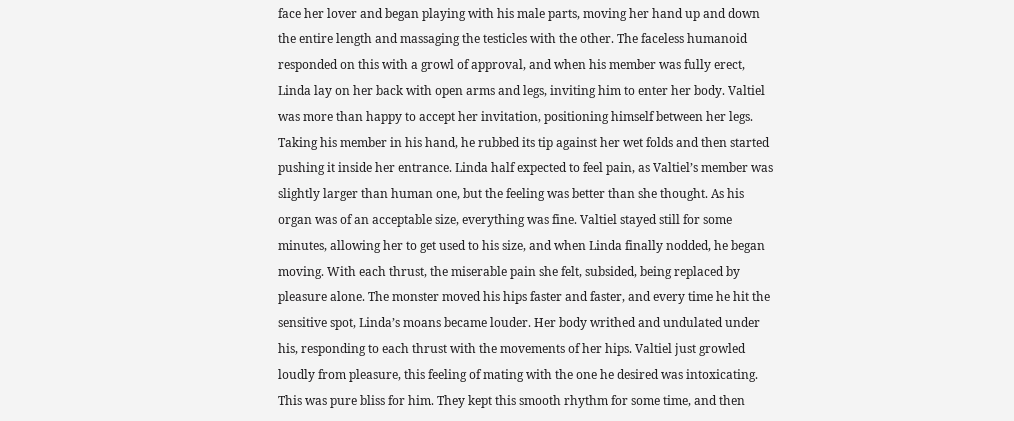face her lover and began playing with his male parts, moving her hand up and down the entire length and massaging the testicles with the other. The faceless humanoid responded on this with a growl of approval, and when his member was fully erect, Linda lay on her back with open arms and legs, inviting him to enter her body. Valtiel was more than happy to accept her invitation, positioning himself between her legs. Taking his member in his hand, he rubbed its tip against her wet folds and then started pushing it inside her entrance. Linda half expected to feel pain, as Valtiel’s member was slightly larger than human one, but the feeling was better than she thought. As his organ was of an acceptable size, everything was fine. Valtiel stayed still for some minutes, allowing her to get used to his size, and when Linda finally nodded, he began moving. With each thrust, the miserable pain she felt, subsided, being replaced by pleasure alone. The monster moved his hips faster and faster, and every time he hit the sensitive spot, Linda’s moans became louder. Her body writhed and undulated under his, responding to each thrust with the movements of her hips. Valtiel just growled loudly from pleasure, this feeling of mating with the one he desired was intoxicating. This was pure bliss for him. They kept this smooth rhythm for some time, and then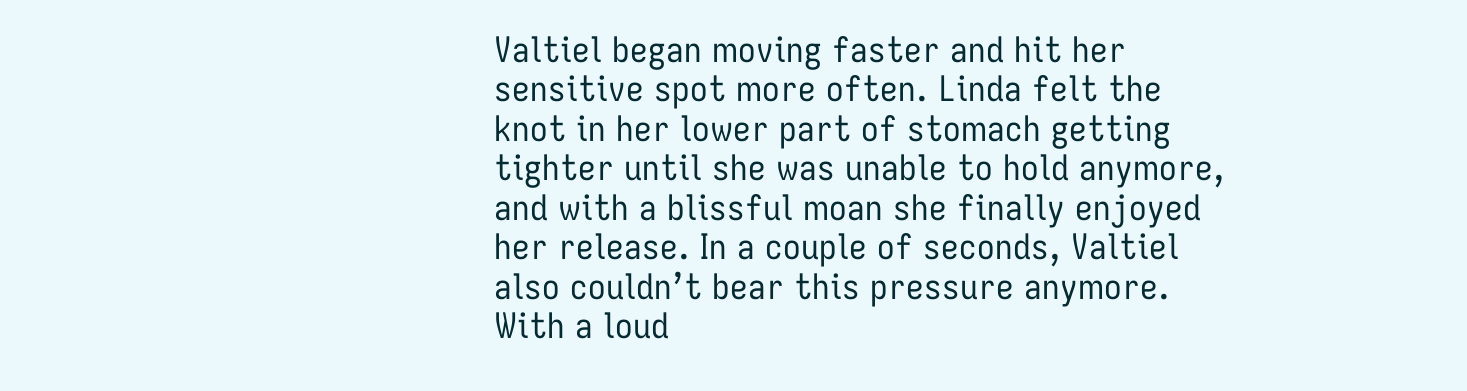Valtiel began moving faster and hit her sensitive spot more often. Linda felt the knot in her lower part of stomach getting tighter until she was unable to hold anymore, and with a blissful moan she finally enjoyed her release. In a couple of seconds, Valtiel also couldn’t bear this pressure anymore. With a loud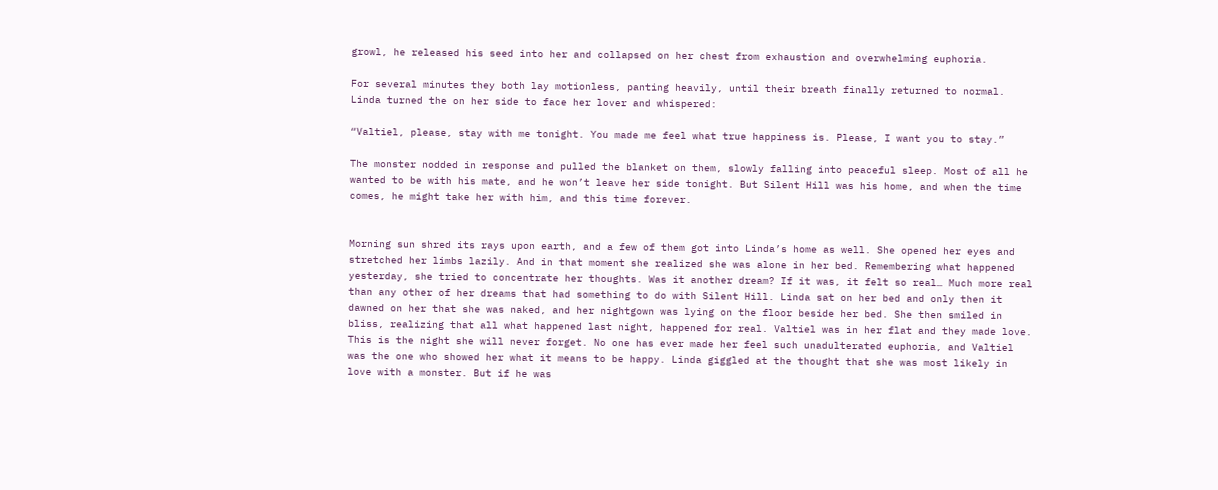growl, he released his seed into her and collapsed on her chest from exhaustion and overwhelming euphoria.

For several minutes they both lay motionless, panting heavily, until their breath finally returned to normal. Linda turned the on her side to face her lover and whispered:

“Valtiel, please, stay with me tonight. You made me feel what true happiness is. Please, I want you to stay.”

The monster nodded in response and pulled the blanket on them, slowly falling into peaceful sleep. Most of all he wanted to be with his mate, and he won’t leave her side tonight. But Silent Hill was his home, and when the time comes, he might take her with him, and this time forever.


Morning sun shred its rays upon earth, and a few of them got into Linda’s home as well. She opened her eyes and stretched her limbs lazily. And in that moment she realized she was alone in her bed. Remembering what happened yesterday, she tried to concentrate her thoughts. Was it another dream? If it was, it felt so real… Much more real than any other of her dreams that had something to do with Silent Hill. Linda sat on her bed and only then it dawned on her that she was naked, and her nightgown was lying on the floor beside her bed. She then smiled in bliss, realizing that all what happened last night, happened for real. Valtiel was in her flat and they made love. This is the night she will never forget. No one has ever made her feel such unadulterated euphoria, and Valtiel was the one who showed her what it means to be happy. Linda giggled at the thought that she was most likely in love with a monster. But if he was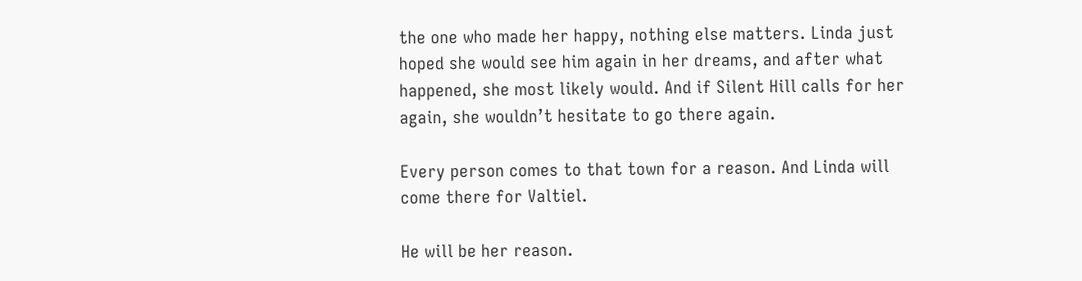the one who made her happy, nothing else matters. Linda just hoped she would see him again in her dreams, and after what happened, she most likely would. And if Silent Hill calls for her again, she wouldn’t hesitate to go there again.

Every person comes to that town for a reason. And Linda will come there for Valtiel.

He will be her reason.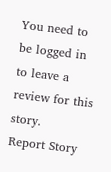You need to be logged in to leave a review for this story.
Report Story